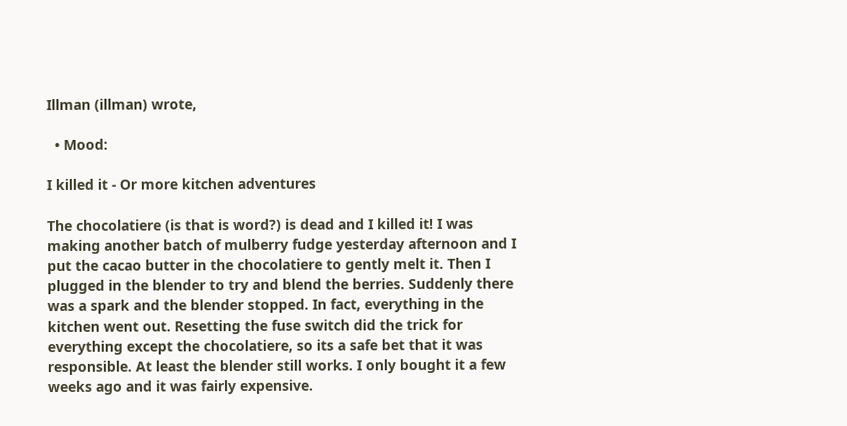Illman (illman) wrote,

  • Mood:

I killed it - Or more kitchen adventures

The chocolatiere (is that is word?) is dead and I killed it! I was making another batch of mulberry fudge yesterday afternoon and I put the cacao butter in the chocolatiere to gently melt it. Then I plugged in the blender to try and blend the berries. Suddenly there was a spark and the blender stopped. In fact, everything in the kitchen went out. Resetting the fuse switch did the trick for everything except the chocolatiere, so its a safe bet that it was responsible. At least the blender still works. I only bought it a few weeks ago and it was fairly expensive.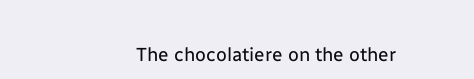The chocolatiere on the other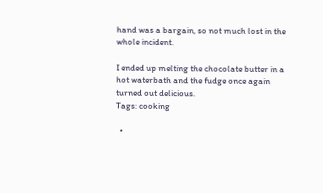hand was a bargain, so not much lost in the whole incident.

I ended up melting the chocolate butter in a hot waterbath and the fudge once again turned out delicious.
Tags: cooking

  •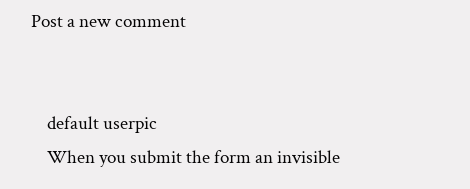Post a new comment


    default userpic
    When you submit the form an invisible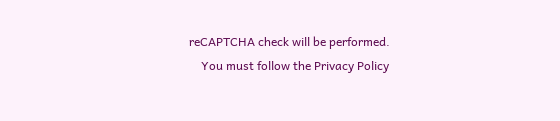reCAPTCHA check will be performed.
    You must follow the Privacy Policy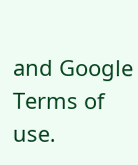and Google Terms of use.